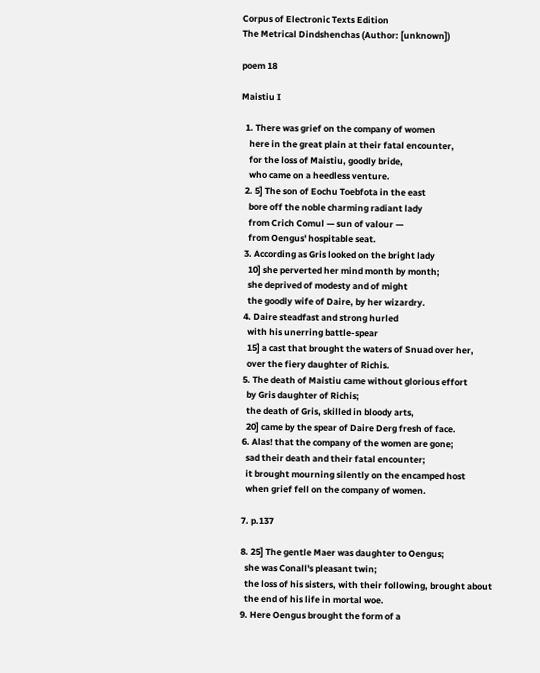Corpus of Electronic Texts Edition
The Metrical Dindshenchas (Author: [unknown])

poem 18

Maistiu I

  1. There was grief on the company of women
    here in the great plain at their fatal encounter,
    for the loss of Maistiu, goodly bride,
    who came on a heedless venture.
  2. 5] The son of Eochu Toebfota in the east
    bore off the noble charming radiant lady
    from Crich Comul — sun of valour —
    from Oengus' hospitable seat.
  3. According as Gris looked on the bright lady
    10] she perverted her mind month by month;
    she deprived of modesty and of might
    the goodly wife of Daire, by her wizardry.
  4. Daire steadfast and strong hurled
    with his unerring battle-spear
    15] a cast that brought the waters of Snuad over her,
    over the fiery daughter of Richis.
  5. The death of Maistiu came without glorious effort
    by Gris daughter of Richis;
    the death of Gris, skilled in bloody arts,
    20] came by the spear of Daire Derg fresh of face.
  6. Alas! that the company of the women are gone;
    sad their death and their fatal encounter;
    it brought mourning silently on the encamped host
    when grief fell on the company of women.

  7. p.137

  8. 25] The gentle Maer was daughter to Oengus;
    she was Conall's pleasant twin;
    the loss of his sisters, with their following, brought about
    the end of his life in mortal woe.
  9. Here Oengus brought the form of a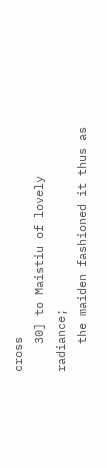cross
    30] to Maistiu of lovely radiance;
    the maiden fashioned it thus as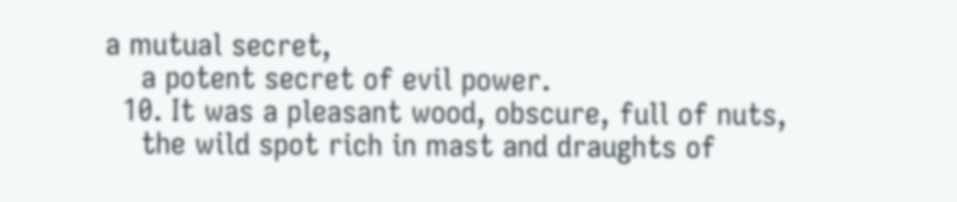a mutual secret,
    a potent secret of evil power.
  10. It was a pleasant wood, obscure, full of nuts,
    the wild spot rich in mast and draughts of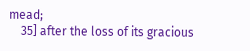mead;
    35] after the loss of its gracious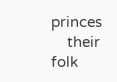princes
    their folk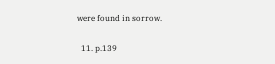were found in sorrow.

  11. p.139